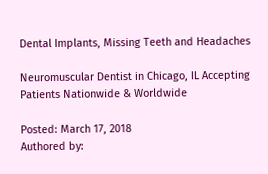Dental Implants, Missing Teeth and Headaches

Neuromuscular Dentist in Chicago, IL Accepting Patients Nationwide & Worldwide

Posted: March 17, 2018
Authored by: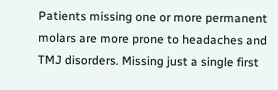Patients missing one or more permanent molars are more prone to headaches and TMJ disorders. Missing just a single first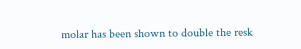molar has been shown to double the resk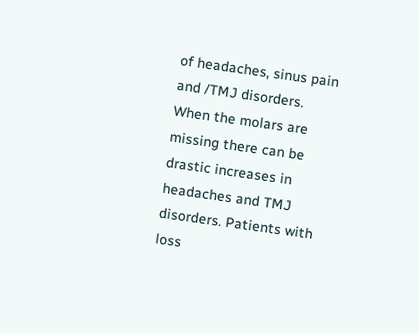of headaches, sinus pain and /TMJ disorders. When the molars are missing there can be drastic increases in headaches and TMJ disorders. Patients with loss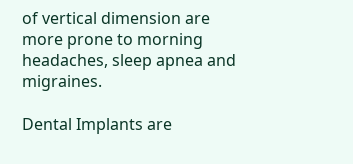of vertical dimension are more prone to morning headaches, sleep apnea and migraines.

Dental Implants are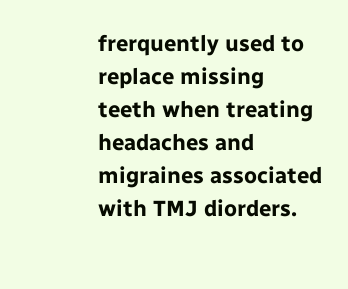frerquently used to replace missing teeth when treating headaches and migraines associated with TMJ diorders.